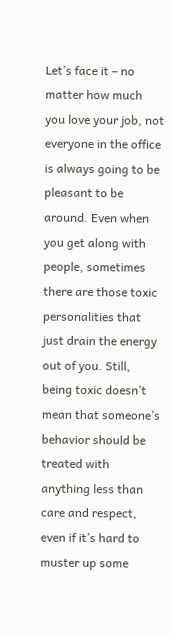Let’s face it – no matter how much you love your job, not everyone in the office is always going to be pleasant to be around. Even when you get along with people, sometimes there are those toxic personalities that just drain the energy out of you. Still, being toxic doesn’t mean that someone’s behavior should be treated with anything less than care and respect, even if it’s hard to muster up some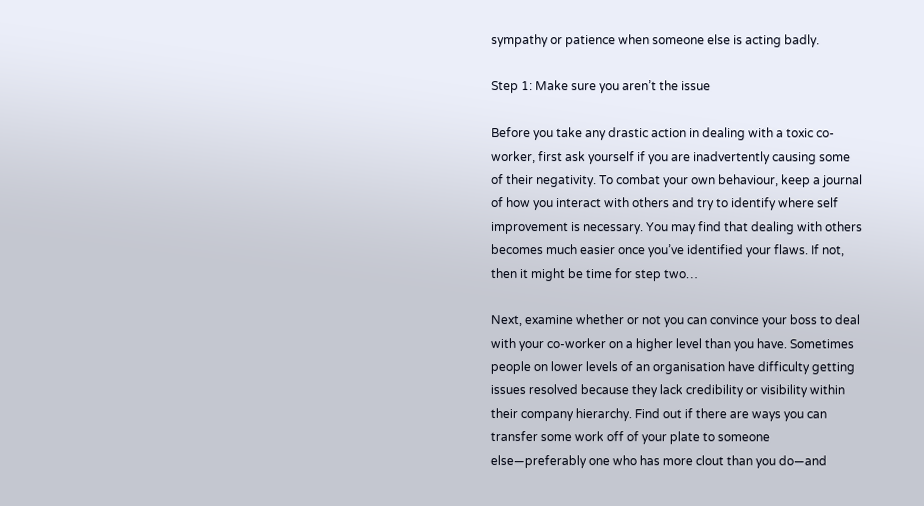sympathy or patience when someone else is acting badly.

Step 1: Make sure you aren’t the issue

Before you take any drastic action in dealing with a toxic co-worker, first ask yourself if you are inadvertently causing some of their negativity. To combat your own behaviour, keep a journal of how you interact with others and try to identify where self improvement is necessary. You may find that dealing with others becomes much easier once you’ve identified your flaws. If not, then it might be time for step two…

Next, examine whether or not you can convince your boss to deal with your co-worker on a higher level than you have. Sometimes people on lower levels of an organisation have difficulty getting issues resolved because they lack credibility or visibility within their company hierarchy. Find out if there are ways you can transfer some work off of your plate to someone else—preferably one who has more clout than you do—and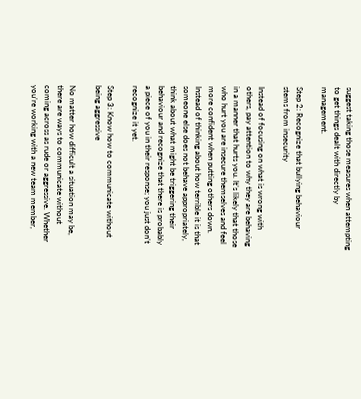suggest taking those measures when attempting to get things dealt with directly by management.

Step 2: Recognize that bullying behaviour stems from insecurity

Instead of focusing on what is wrong with others, pay attention to why they are behaving in a manner that hurts you. It’s likely that those who hurt you are insecure themselves and feel more confident when putting others down. Instead of thinking about how terrible it is that someone else does not behave appropriately, think about what might be triggering their behaviour and recognize that there is probably a piece of you in their response; you just don’t recognize it yet.

Step 3: Know how to communicate without being aggressive

No matter how difficult a situation may be, there are ways to communicate without coming across as rude or aggressive. Whether you’re working with a new team member,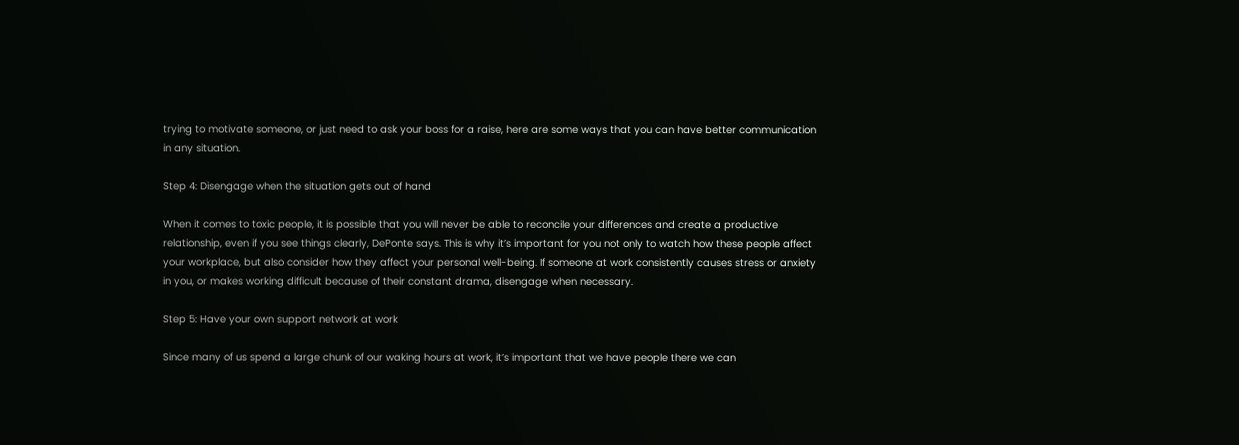trying to motivate someone, or just need to ask your boss for a raise, here are some ways that you can have better communication in any situation.

Step 4: Disengage when the situation gets out of hand

When it comes to toxic people, it is possible that you will never be able to reconcile your differences and create a productive relationship, even if you see things clearly, DePonte says. This is why it’s important for you not only to watch how these people affect your workplace, but also consider how they affect your personal well-being. If someone at work consistently causes stress or anxiety in you, or makes working difficult because of their constant drama, disengage when necessary.

Step 5: Have your own support network at work

Since many of us spend a large chunk of our waking hours at work, it’s important that we have people there we can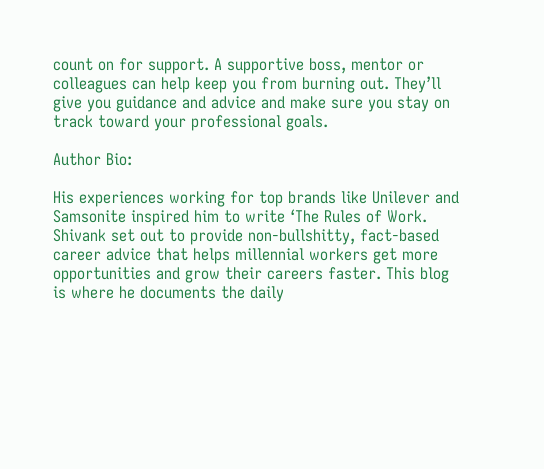count on for support. A supportive boss, mentor or colleagues can help keep you from burning out. They’ll give you guidance and advice and make sure you stay on track toward your professional goals.

Author Bio:

His experiences working for top brands like Unilever and Samsonite inspired him to write ‘The Rules of Work. Shivank set out to provide non-bullshitty, fact-based career advice that helps millennial workers get more opportunities and grow their careers faster. This blog is where he documents the daily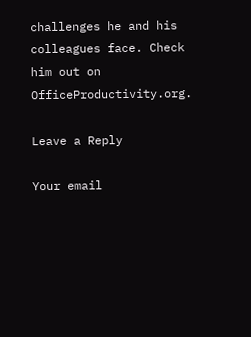challenges he and his colleagues face. Check him out on OfficeProductivity.org.

Leave a Reply

Your email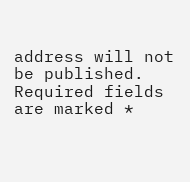address will not be published. Required fields are marked *